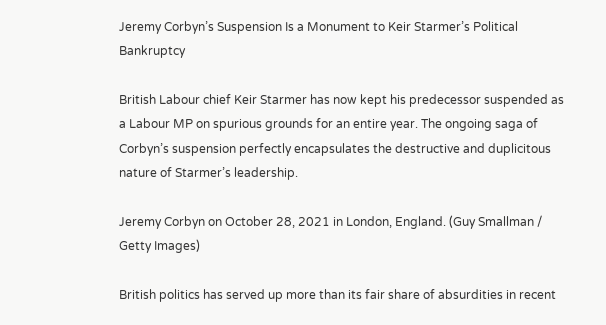Jeremy Corbyn’s Suspension Is a Monument to Keir Starmer’s Political Bankruptcy

British Labour chief Keir Starmer has now kept his predecessor suspended as a Labour MP on spurious grounds for an entire year. The ongoing saga of Corbyn’s suspension perfectly encapsulates the destructive and duplicitous nature of Starmer’s leadership.

Jeremy Corbyn on October 28, 2021 in London, England. (Guy Smallman / Getty Images)

British politics has served up more than its fair share of absurdities in recent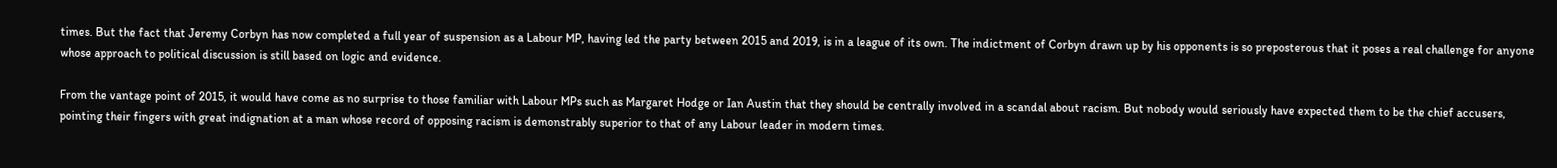times. But the fact that Jeremy Corbyn has now completed a full year of suspension as a Labour MP, having led the party between 2015 and 2019, is in a league of its own. The indictment of Corbyn drawn up by his opponents is so preposterous that it poses a real challenge for anyone whose approach to political discussion is still based on logic and evidence.

From the vantage point of 2015, it would have come as no surprise to those familiar with Labour MPs such as Margaret Hodge or Ian Austin that they should be centrally involved in a scandal about racism. But nobody would seriously have expected them to be the chief accusers, pointing their fingers with great indignation at a man whose record of opposing racism is demonstrably superior to that of any Labour leader in modern times.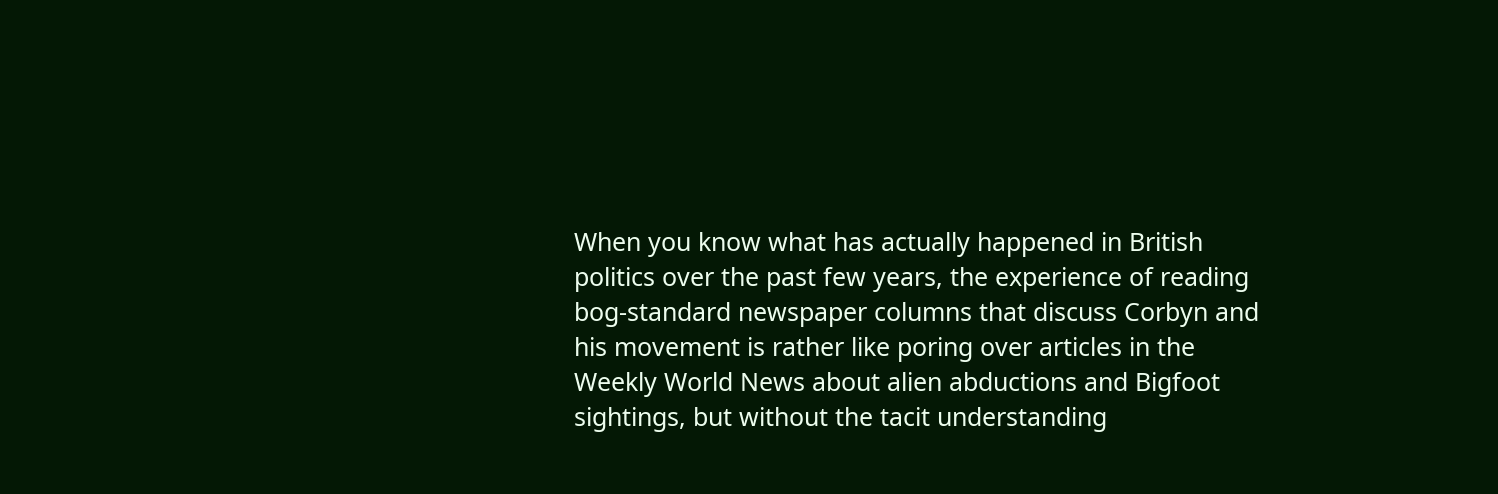When you know what has actually happened in British politics over the past few years, the experience of reading bog-standard newspaper columns that discuss Corbyn and his movement is rather like poring over articles in the Weekly World News about alien abductions and Bigfoot sightings, but without the tacit understanding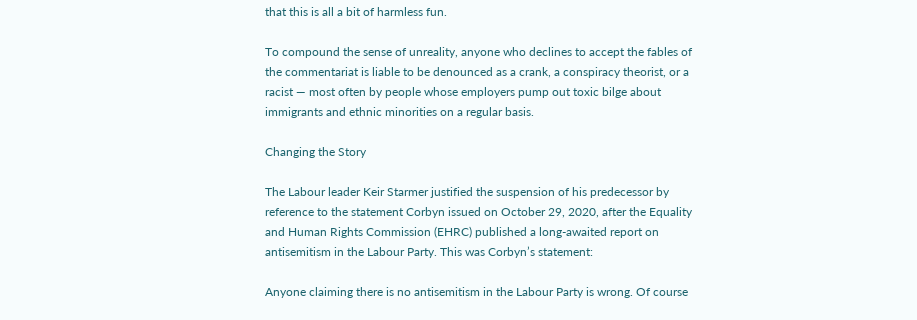that this is all a bit of harmless fun.

To compound the sense of unreality, anyone who declines to accept the fables of the commentariat is liable to be denounced as a crank, a conspiracy theorist, or a racist — most often by people whose employers pump out toxic bilge about immigrants and ethnic minorities on a regular basis.

Changing the Story

The Labour leader Keir Starmer justified the suspension of his predecessor by reference to the statement Corbyn issued on October 29, 2020, after the Equality and Human Rights Commission (EHRC) published a long-awaited report on antisemitism in the Labour Party. This was Corbyn’s statement:

Anyone claiming there is no antisemitism in the Labour Party is wrong. Of course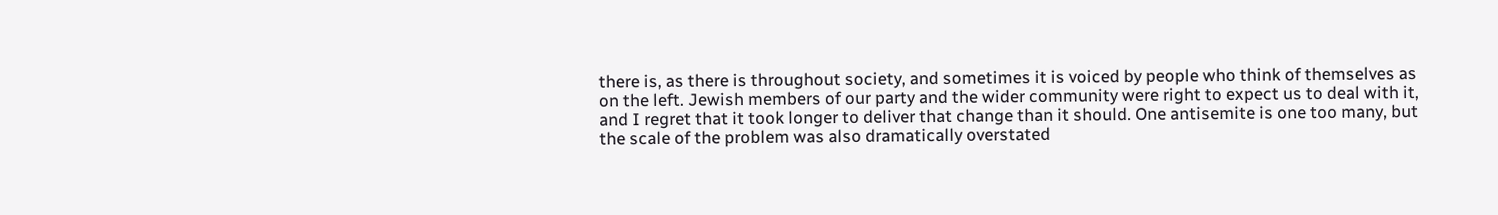there is, as there is throughout society, and sometimes it is voiced by people who think of themselves as on the left. Jewish members of our party and the wider community were right to expect us to deal with it, and I regret that it took longer to deliver that change than it should. One antisemite is one too many, but the scale of the problem was also dramatically overstated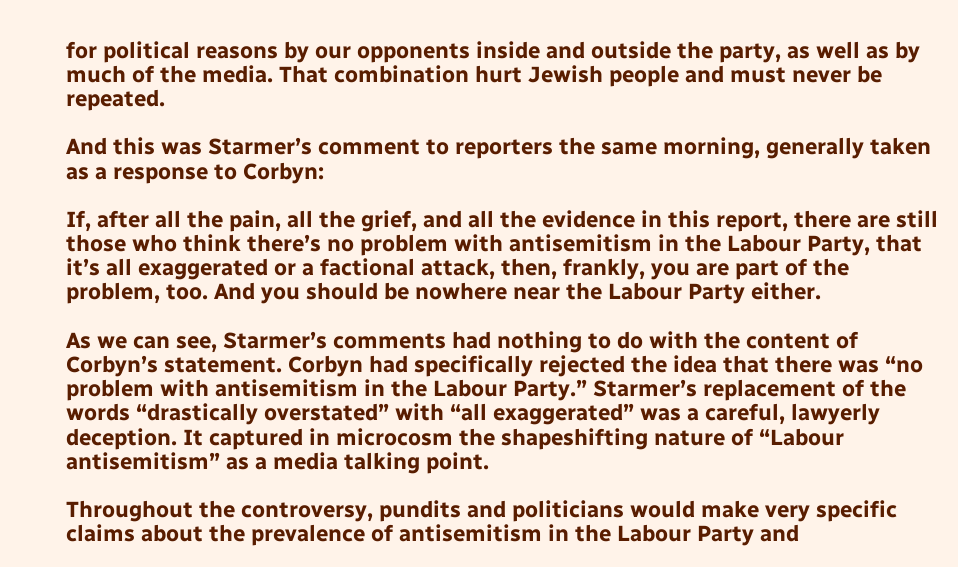for political reasons by our opponents inside and outside the party, as well as by much of the media. That combination hurt Jewish people and must never be repeated.

And this was Starmer’s comment to reporters the same morning, generally taken as a response to Corbyn:

If, after all the pain, all the grief, and all the evidence in this report, there are still those who think there’s no problem with antisemitism in the Labour Party, that it’s all exaggerated or a factional attack, then, frankly, you are part of the problem, too. And you should be nowhere near the Labour Party either.

As we can see, Starmer’s comments had nothing to do with the content of Corbyn’s statement. Corbyn had specifically rejected the idea that there was “no problem with antisemitism in the Labour Party.” Starmer’s replacement of the words “drastically overstated” with “all exaggerated” was a careful, lawyerly deception. It captured in microcosm the shapeshifting nature of “Labour antisemitism” as a media talking point.

Throughout the controversy, pundits and politicians would make very specific claims about the prevalence of antisemitism in the Labour Party and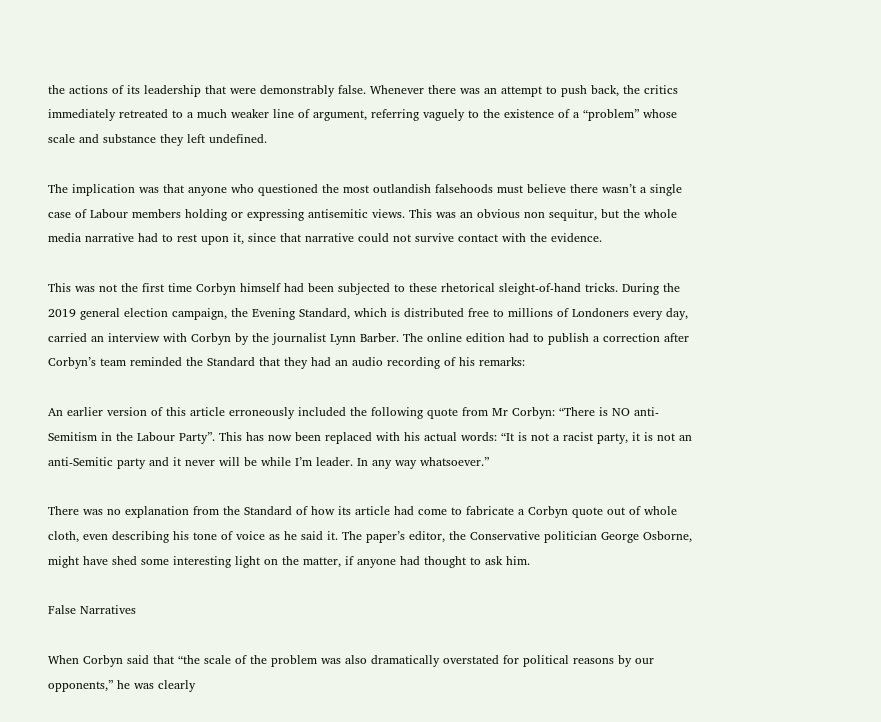the actions of its leadership that were demonstrably false. Whenever there was an attempt to push back, the critics immediately retreated to a much weaker line of argument, referring vaguely to the existence of a “problem” whose scale and substance they left undefined.

The implication was that anyone who questioned the most outlandish falsehoods must believe there wasn’t a single case of Labour members holding or expressing antisemitic views. This was an obvious non sequitur, but the whole media narrative had to rest upon it, since that narrative could not survive contact with the evidence.

This was not the first time Corbyn himself had been subjected to these rhetorical sleight-of-hand tricks. During the 2019 general election campaign, the Evening Standard, which is distributed free to millions of Londoners every day, carried an interview with Corbyn by the journalist Lynn Barber. The online edition had to publish a correction after Corbyn’s team reminded the Standard that they had an audio recording of his remarks:

An earlier version of this article erroneously included the following quote from Mr Corbyn: “There is NO anti-Semitism in the Labour Party”. This has now been replaced with his actual words: “It is not a racist party, it is not an anti-Semitic party and it never will be while I’m leader. In any way whatsoever.”

There was no explanation from the Standard of how its article had come to fabricate a Corbyn quote out of whole cloth, even describing his tone of voice as he said it. The paper’s editor, the Conservative politician George Osborne, might have shed some interesting light on the matter, if anyone had thought to ask him.

False Narratives

When Corbyn said that “the scale of the problem was also dramatically overstated for political reasons by our opponents,” he was clearly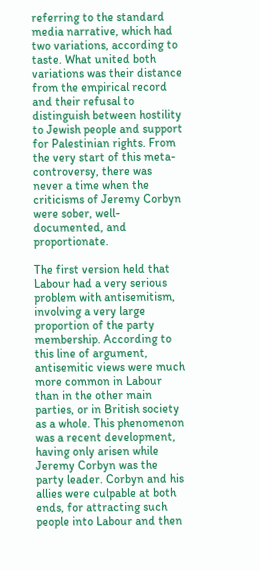referring to the standard media narrative, which had two variations, according to taste. What united both variations was their distance from the empirical record and their refusal to distinguish between hostility to Jewish people and support for Palestinian rights. From the very start of this meta-controversy, there was never a time when the criticisms of Jeremy Corbyn were sober, well-documented, and proportionate.

The first version held that Labour had a very serious problem with antisemitism, involving a very large proportion of the party membership. According to this line of argument, antisemitic views were much more common in Labour than in the other main parties, or in British society as a whole. This phenomenon was a recent development, having only arisen while Jeremy Corbyn was the party leader. Corbyn and his allies were culpable at both ends, for attracting such people into Labour and then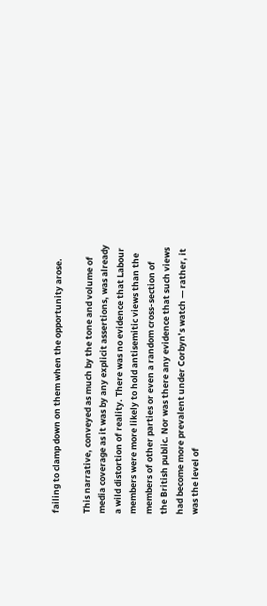failing to clamp down on them when the opportunity arose.

This narrative, conveyed as much by the tone and volume of media coverage as it was by any explicit assertions, was already a wild distortion of reality. There was no evidence that Labour members were more likely to hold antisemitic views than the members of other parties or even a random cross-section of the British public. Nor was there any evidence that such views had become more prevalent under Corbyn’s watch — rather, it was the level of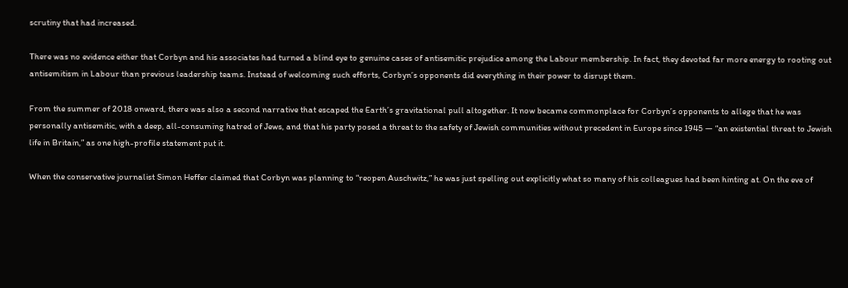scrutiny that had increased.

There was no evidence either that Corbyn and his associates had turned a blind eye to genuine cases of antisemitic prejudice among the Labour membership. In fact, they devoted far more energy to rooting out antisemitism in Labour than previous leadership teams. Instead of welcoming such efforts, Corbyn’s opponents did everything in their power to disrupt them.

From the summer of 2018 onward, there was also a second narrative that escaped the Earth’s gravitational pull altogether. It now became commonplace for Corbyn’s opponents to allege that he was personally antisemitic, with a deep, all-consuming hatred of Jews, and that his party posed a threat to the safety of Jewish communities without precedent in Europe since 1945 — “an existential threat to Jewish life in Britain,” as one high-profile statement put it.

When the conservative journalist Simon Heffer claimed that Corbyn was planning to “reopen Auschwitz,” he was just spelling out explicitly what so many of his colleagues had been hinting at. On the eve of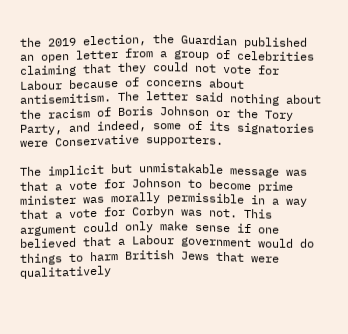the 2019 election, the Guardian published an open letter from a group of celebrities claiming that they could not vote for Labour because of concerns about antisemitism. The letter said nothing about the racism of Boris Johnson or the Tory Party, and indeed, some of its signatories were Conservative supporters.

The implicit but unmistakable message was that a vote for Johnson to become prime minister was morally permissible in a way that a vote for Corbyn was not. This argument could only make sense if one believed that a Labour government would do things to harm British Jews that were qualitatively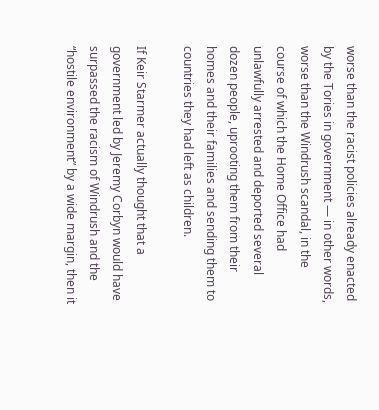worse than the racist policies already enacted by the Tories in government — in other words, worse than the Windrush scandal, in the course of which the Home Office had unlawfully arrested and deported several dozen people, uprooting them from their homes and their families and sending them to countries they had left as children.

If Keir Starmer actually thought that a government led by Jeremy Corbyn would have surpassed the racism of Windrush and the “hostile environment” by a wide margin, then it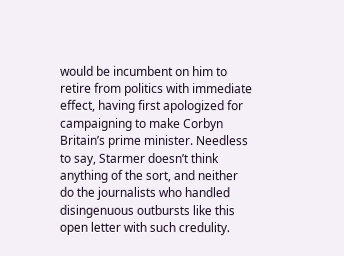would be incumbent on him to retire from politics with immediate effect, having first apologized for campaigning to make Corbyn Britain’s prime minister. Needless to say, Starmer doesn’t think anything of the sort, and neither do the journalists who handled disingenuous outbursts like this open letter with such credulity.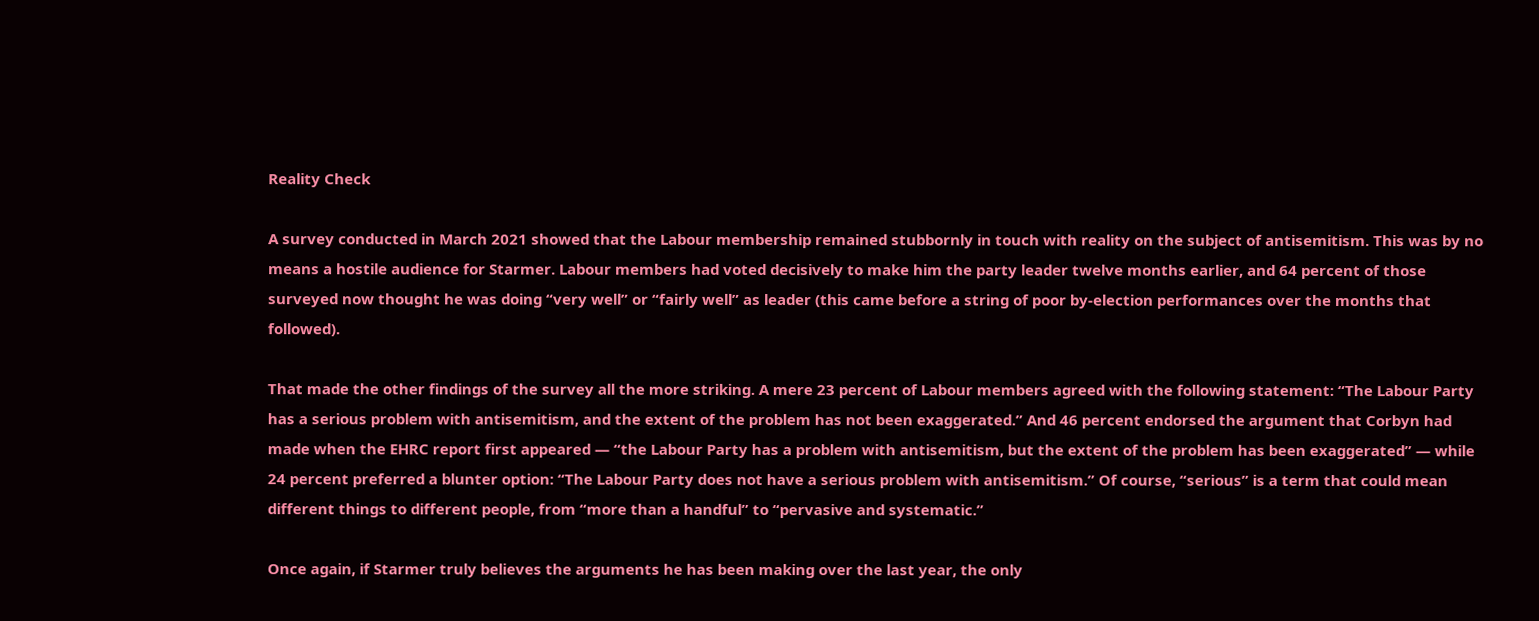Reality Check

A survey conducted in March 2021 showed that the Labour membership remained stubbornly in touch with reality on the subject of antisemitism. This was by no means a hostile audience for Starmer. Labour members had voted decisively to make him the party leader twelve months earlier, and 64 percent of those surveyed now thought he was doing “very well” or “fairly well” as leader (this came before a string of poor by-election performances over the months that followed).

That made the other findings of the survey all the more striking. A mere 23 percent of Labour members agreed with the following statement: “The Labour Party has a serious problem with antisemitism, and the extent of the problem has not been exaggerated.” And 46 percent endorsed the argument that Corbyn had made when the EHRC report first appeared — “the Labour Party has a problem with antisemitism, but the extent of the problem has been exaggerated” — while 24 percent preferred a blunter option: “The Labour Party does not have a serious problem with antisemitism.” Of course, “serious” is a term that could mean different things to different people, from “more than a handful” to “pervasive and systematic.”

Once again, if Starmer truly believes the arguments he has been making over the last year, the only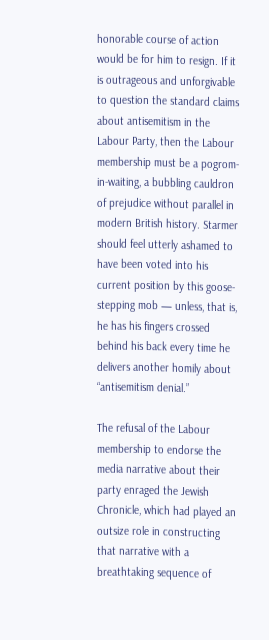honorable course of action would be for him to resign. If it is outrageous and unforgivable to question the standard claims about antisemitism in the Labour Party, then the Labour membership must be a pogrom-in-waiting, a bubbling cauldron of prejudice without parallel in modern British history. Starmer should feel utterly ashamed to have been voted into his current position by this goose-stepping mob — unless, that is, he has his fingers crossed behind his back every time he delivers another homily about “antisemitism denial.”

The refusal of the Labour membership to endorse the media narrative about their party enraged the Jewish Chronicle, which had played an outsize role in constructing that narrative with a breathtaking sequence of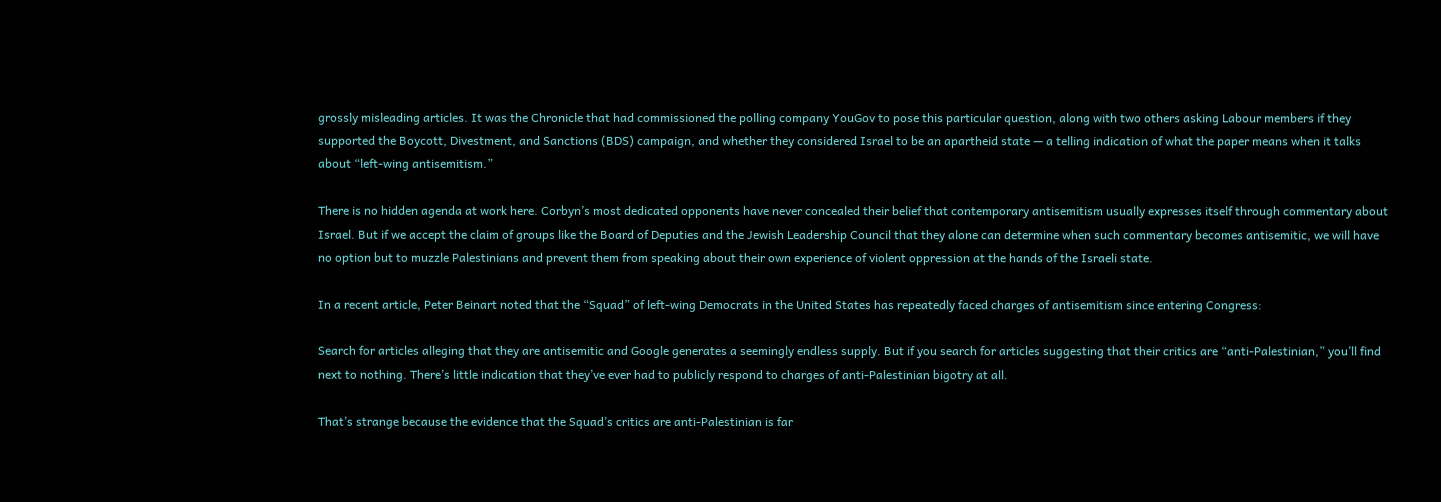grossly misleading articles. It was the Chronicle that had commissioned the polling company YouGov to pose this particular question, along with two others asking Labour members if they supported the Boycott, Divestment, and Sanctions (BDS) campaign, and whether they considered Israel to be an apartheid state — a telling indication of what the paper means when it talks about “left-wing antisemitism.”

There is no hidden agenda at work here. Corbyn’s most dedicated opponents have never concealed their belief that contemporary antisemitism usually expresses itself through commentary about Israel. But if we accept the claim of groups like the Board of Deputies and the Jewish Leadership Council that they alone can determine when such commentary becomes antisemitic, we will have no option but to muzzle Palestinians and prevent them from speaking about their own experience of violent oppression at the hands of the Israeli state.

In a recent article, Peter Beinart noted that the “Squad” of left-wing Democrats in the United States has repeatedly faced charges of antisemitism since entering Congress:

Search for articles alleging that they are antisemitic and Google generates a seemingly endless supply. But if you search for articles suggesting that their critics are “anti-Palestinian,” you’ll find next to nothing. There’s little indication that they’ve ever had to publicly respond to charges of anti-Palestinian bigotry at all.

That’s strange because the evidence that the Squad’s critics are anti-Palestinian is far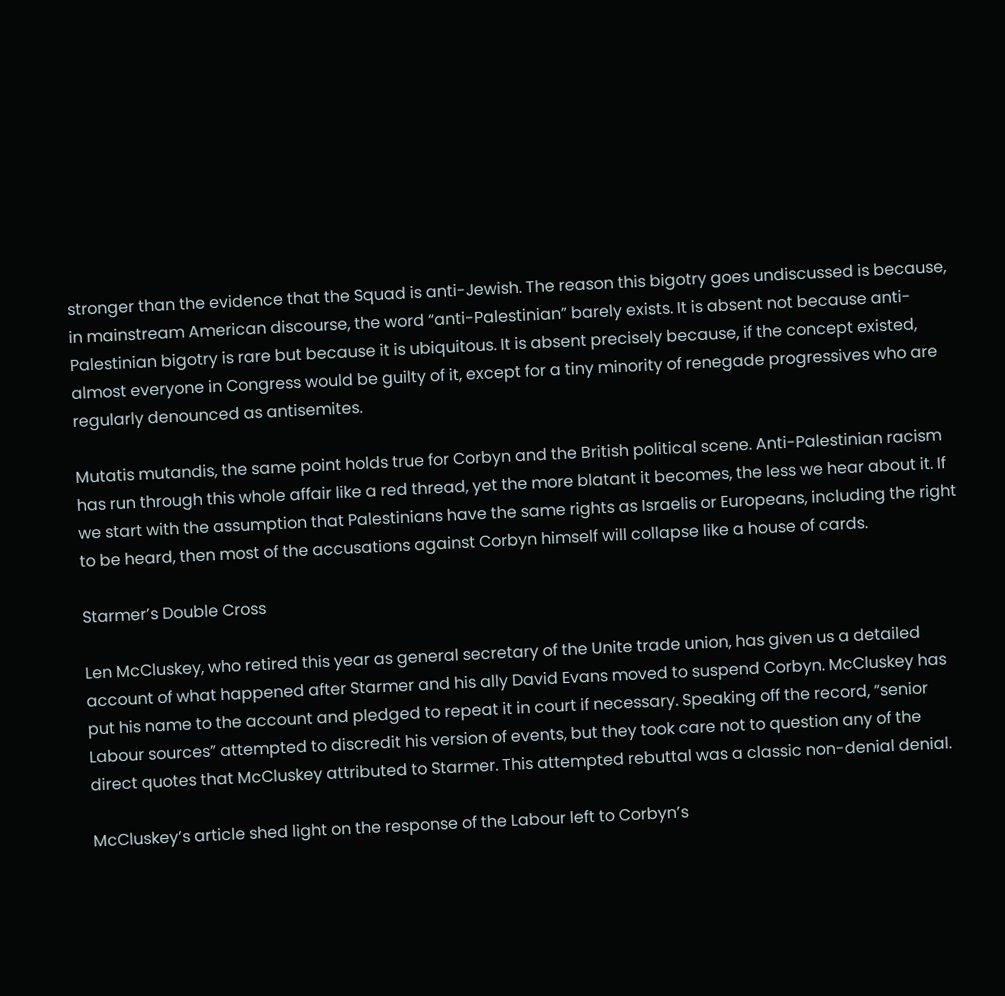stronger than the evidence that the Squad is anti-Jewish. The reason this bigotry goes undiscussed is because, in mainstream American discourse, the word “anti-Palestinian” barely exists. It is absent not because anti-Palestinian bigotry is rare but because it is ubiquitous. It is absent precisely because, if the concept existed, almost everyone in Congress would be guilty of it, except for a tiny minority of renegade progressives who are regularly denounced as antisemites.

Mutatis mutandis, the same point holds true for Corbyn and the British political scene. Anti-Palestinian racism has run through this whole affair like a red thread, yet the more blatant it becomes, the less we hear about it. If we start with the assumption that Palestinians have the same rights as Israelis or Europeans, including the right to be heard, then most of the accusations against Corbyn himself will collapse like a house of cards.

Starmer’s Double Cross

Len McCluskey, who retired this year as general secretary of the Unite trade union, has given us a detailed account of what happened after Starmer and his ally David Evans moved to suspend Corbyn. McCluskey has put his name to the account and pledged to repeat it in court if necessary. Speaking off the record, “senior Labour sources” attempted to discredit his version of events, but they took care not to question any of the direct quotes that McCluskey attributed to Starmer. This attempted rebuttal was a classic non-denial denial.

McCluskey’s article shed light on the response of the Labour left to Corbyn’s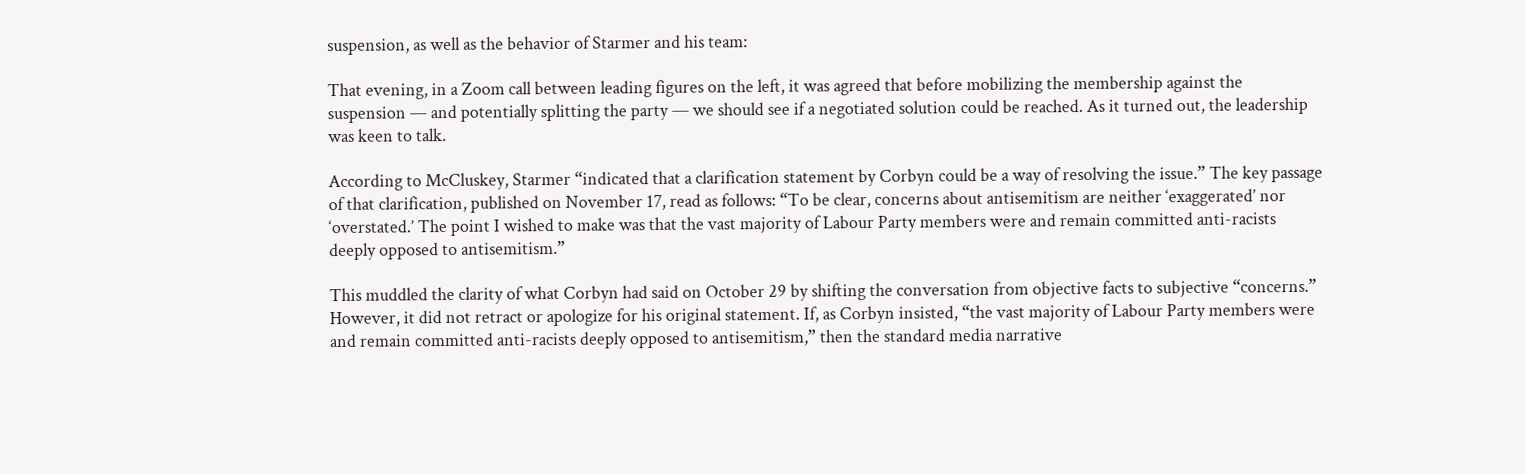suspension, as well as the behavior of Starmer and his team:

That evening, in a Zoom call between leading figures on the left, it was agreed that before mobilizing the membership against the suspension — and potentially splitting the party — we should see if a negotiated solution could be reached. As it turned out, the leadership was keen to talk.

According to McCluskey, Starmer “indicated that a clarification statement by Corbyn could be a way of resolving the issue.” The key passage of that clarification, published on November 17, read as follows: “To be clear, concerns about antisemitism are neither ‘exaggerated’ nor ‘overstated.’ The point I wished to make was that the vast majority of Labour Party members were and remain committed anti-racists deeply opposed to antisemitism.”

This muddled the clarity of what Corbyn had said on October 29 by shifting the conversation from objective facts to subjective “concerns.” However, it did not retract or apologize for his original statement. If, as Corbyn insisted, “the vast majority of Labour Party members were and remain committed anti-racists deeply opposed to antisemitism,” then the standard media narrative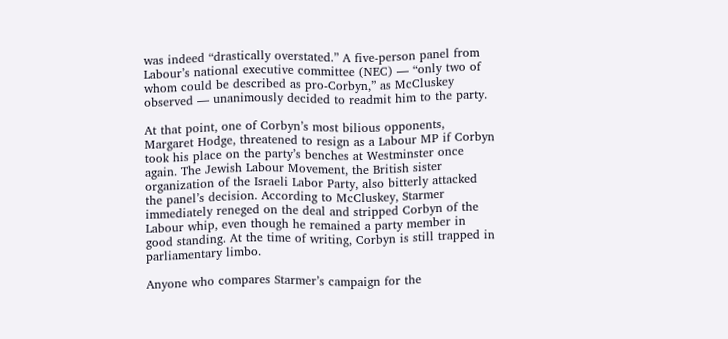was indeed “drastically overstated.” A five-person panel from Labour’s national executive committee (NEC) — “only two of whom could be described as pro-Corbyn,” as McCluskey observed — unanimously decided to readmit him to the party.

At that point, one of Corbyn’s most bilious opponents, Margaret Hodge, threatened to resign as a Labour MP if Corbyn took his place on the party’s benches at Westminster once again. The Jewish Labour Movement, the British sister organization of the Israeli Labor Party, also bitterly attacked the panel’s decision. According to McCluskey, Starmer immediately reneged on the deal and stripped Corbyn of the Labour whip, even though he remained a party member in good standing. At the time of writing, Corbyn is still trapped in parliamentary limbo.

Anyone who compares Starmer’s campaign for the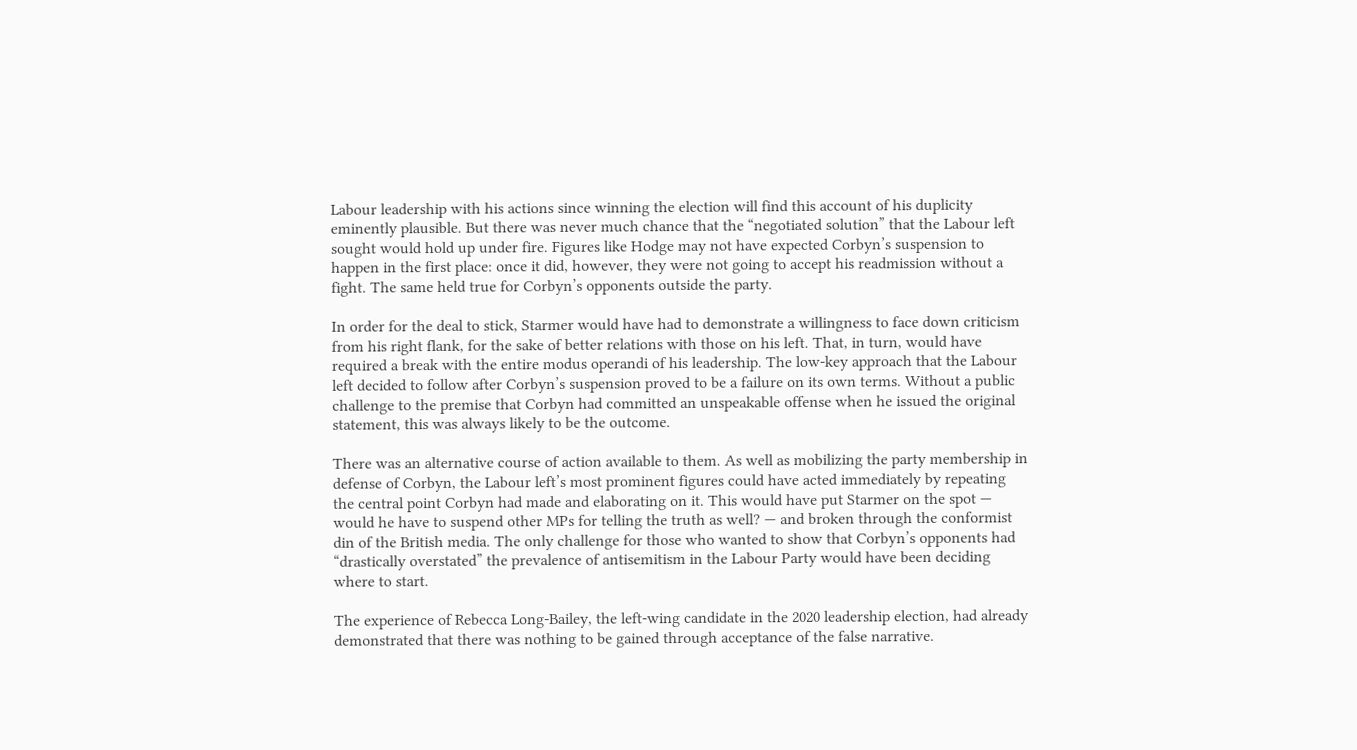Labour leadership with his actions since winning the election will find this account of his duplicity eminently plausible. But there was never much chance that the “negotiated solution” that the Labour left sought would hold up under fire. Figures like Hodge may not have expected Corbyn’s suspension to happen in the first place: once it did, however, they were not going to accept his readmission without a fight. The same held true for Corbyn’s opponents outside the party.

In order for the deal to stick, Starmer would have had to demonstrate a willingness to face down criticism from his right flank, for the sake of better relations with those on his left. That, in turn, would have required a break with the entire modus operandi of his leadership. The low-key approach that the Labour left decided to follow after Corbyn’s suspension proved to be a failure on its own terms. Without a public challenge to the premise that Corbyn had committed an unspeakable offense when he issued the original statement, this was always likely to be the outcome.

There was an alternative course of action available to them. As well as mobilizing the party membership in defense of Corbyn, the Labour left’s most prominent figures could have acted immediately by repeating the central point Corbyn had made and elaborating on it. This would have put Starmer on the spot — would he have to suspend other MPs for telling the truth as well? — and broken through the conformist din of the British media. The only challenge for those who wanted to show that Corbyn’s opponents had “drastically overstated” the prevalence of antisemitism in the Labour Party would have been deciding where to start.

The experience of Rebecca Long-Bailey, the left-wing candidate in the 2020 leadership election, had already demonstrated that there was nothing to be gained through acceptance of the false narrative.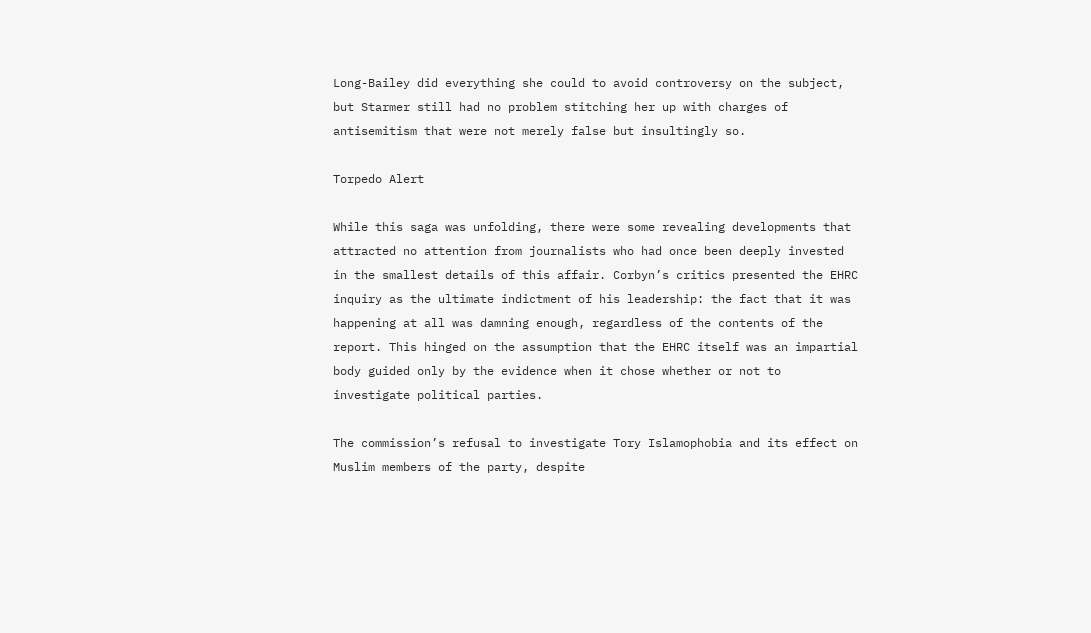Long-Bailey did everything she could to avoid controversy on the subject, but Starmer still had no problem stitching her up with charges of antisemitism that were not merely false but insultingly so.

Torpedo Alert

While this saga was unfolding, there were some revealing developments that attracted no attention from journalists who had once been deeply invested in the smallest details of this affair. Corbyn’s critics presented the EHRC inquiry as the ultimate indictment of his leadership: the fact that it was happening at all was damning enough, regardless of the contents of the report. This hinged on the assumption that the EHRC itself was an impartial body guided only by the evidence when it chose whether or not to investigate political parties.

The commission’s refusal to investigate Tory Islamophobia and its effect on Muslim members of the party, despite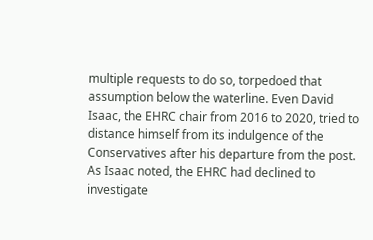multiple requests to do so, torpedoed that assumption below the waterline. Even David Isaac, the EHRC chair from 2016 to 2020, tried to distance himself from its indulgence of the Conservatives after his departure from the post. As Isaac noted, the EHRC had declined to investigate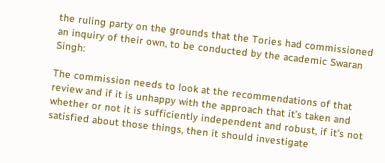the ruling party on the grounds that the Tories had commissioned an inquiry of their own, to be conducted by the academic Swaran Singh:

The commission needs to look at the recommendations of that review and if it is unhappy with the approach that it’s taken and whether or not it is sufficiently independent and robust, if it’s not satisfied about those things, then it should investigate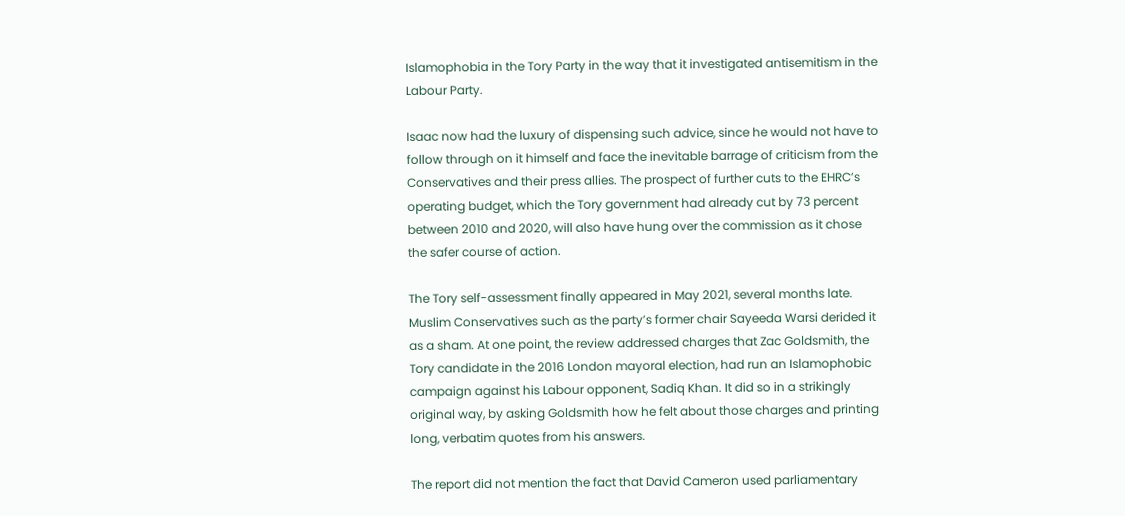Islamophobia in the Tory Party in the way that it investigated antisemitism in the Labour Party.

Isaac now had the luxury of dispensing such advice, since he would not have to follow through on it himself and face the inevitable barrage of criticism from the Conservatives and their press allies. The prospect of further cuts to the EHRC’s operating budget, which the Tory government had already cut by 73 percent between 2010 and 2020, will also have hung over the commission as it chose the safer course of action.

The Tory self-assessment finally appeared in May 2021, several months late. Muslim Conservatives such as the party’s former chair Sayeeda Warsi derided it as a sham. At one point, the review addressed charges that Zac Goldsmith, the Tory candidate in the 2016 London mayoral election, had run an Islamophobic campaign against his Labour opponent, Sadiq Khan. It did so in a strikingly original way, by asking Goldsmith how he felt about those charges and printing long, verbatim quotes from his answers.

The report did not mention the fact that David Cameron used parliamentary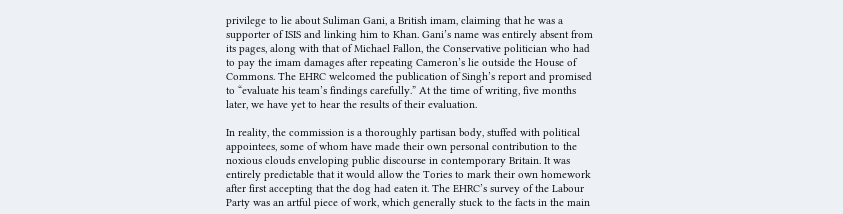privilege to lie about Suliman Gani, a British imam, claiming that he was a supporter of ISIS and linking him to Khan. Gani’s name was entirely absent from its pages, along with that of Michael Fallon, the Conservative politician who had to pay the imam damages after repeating Cameron’s lie outside the House of Commons. The EHRC welcomed the publication of Singh’s report and promised to “evaluate his team’s findings carefully.” At the time of writing, five months later, we have yet to hear the results of their evaluation.

In reality, the commission is a thoroughly partisan body, stuffed with political appointees, some of whom have made their own personal contribution to the noxious clouds enveloping public discourse in contemporary Britain. It was entirely predictable that it would allow the Tories to mark their own homework after first accepting that the dog had eaten it. The EHRC’s survey of the Labour Party was an artful piece of work, which generally stuck to the facts in the main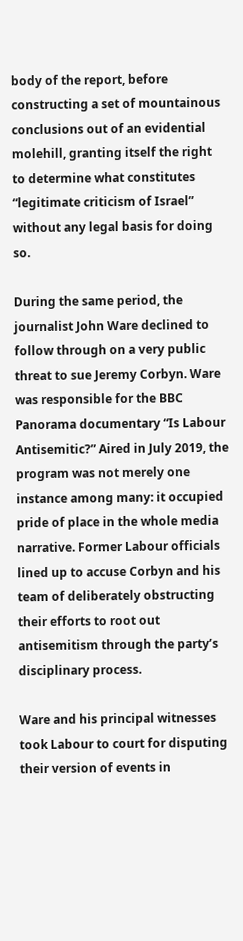body of the report, before constructing a set of mountainous conclusions out of an evidential molehill, granting itself the right to determine what constitutes “legitimate criticism of Israel” without any legal basis for doing so.

During the same period, the journalist John Ware declined to follow through on a very public threat to sue Jeremy Corbyn. Ware was responsible for the BBC Panorama documentary “Is Labour Antisemitic?” Aired in July 2019, the program was not merely one instance among many: it occupied pride of place in the whole media narrative. Former Labour officials lined up to accuse Corbyn and his team of deliberately obstructing their efforts to root out antisemitism through the party’s disciplinary process.

Ware and his principal witnesses took Labour to court for disputing their version of events in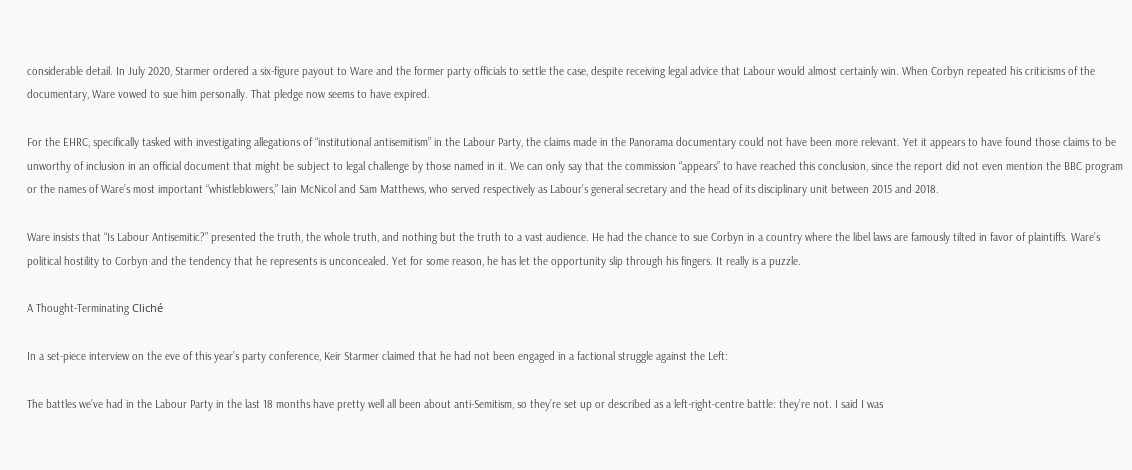considerable detail. In July 2020, Starmer ordered a six-figure payout to Ware and the former party officials to settle the case, despite receiving legal advice that Labour would almost certainly win. When Corbyn repeated his criticisms of the documentary, Ware vowed to sue him personally. That pledge now seems to have expired.

For the EHRC, specifically tasked with investigating allegations of “institutional antisemitism” in the Labour Party, the claims made in the Panorama documentary could not have been more relevant. Yet it appears to have found those claims to be unworthy of inclusion in an official document that might be subject to legal challenge by those named in it. We can only say that the commission “appears” to have reached this conclusion, since the report did not even mention the BBC program or the names of Ware’s most important “whistleblowers,” Iain McNicol and Sam Matthews, who served respectively as Labour’s general secretary and the head of its disciplinary unit between 2015 and 2018.

Ware insists that “Is Labour Antisemitic?” presented the truth, the whole truth, and nothing but the truth to a vast audience. He had the chance to sue Corbyn in a country where the libel laws are famously tilted in favor of plaintiffs. Ware’s political hostility to Corbyn and the tendency that he represents is unconcealed. Yet for some reason, he has let the opportunity slip through his fingers. It really is a puzzle.

A Thought-Terminating Cliché

In a set-piece interview on the eve of this year’s party conference, Keir Starmer claimed that he had not been engaged in a factional struggle against the Left:

The battles we’ve had in the Labour Party in the last 18 months have pretty well all been about anti-Semitism, so they’re set up or described as a left-right-centre battle: they’re not. I said I was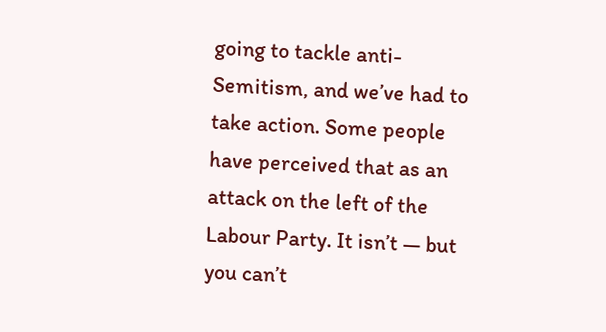going to tackle anti-Semitism, and we’ve had to take action. Some people have perceived that as an attack on the left of the Labour Party. It isn’t — but you can’t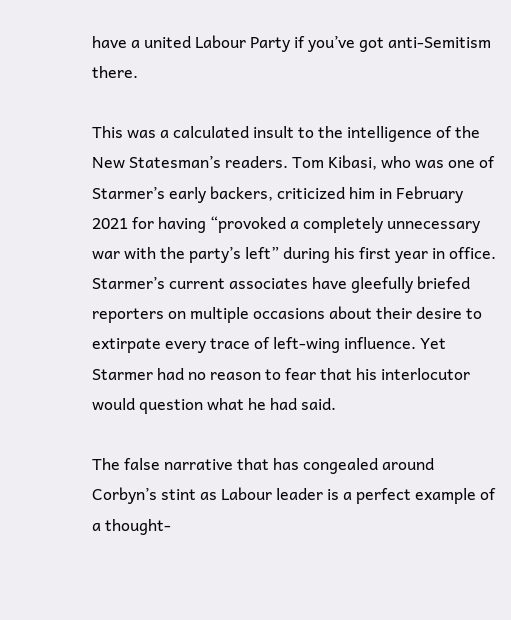have a united Labour Party if you’ve got anti-Semitism there.

This was a calculated insult to the intelligence of the New Statesman’s readers. Tom Kibasi, who was one of Starmer’s early backers, criticized him in February 2021 for having “provoked a completely unnecessary war with the party’s left” during his first year in office. Starmer’s current associates have gleefully briefed reporters on multiple occasions about their desire to extirpate every trace of left-wing influence. Yet Starmer had no reason to fear that his interlocutor would question what he had said.

The false narrative that has congealed around Corbyn’s stint as Labour leader is a perfect example of a thought-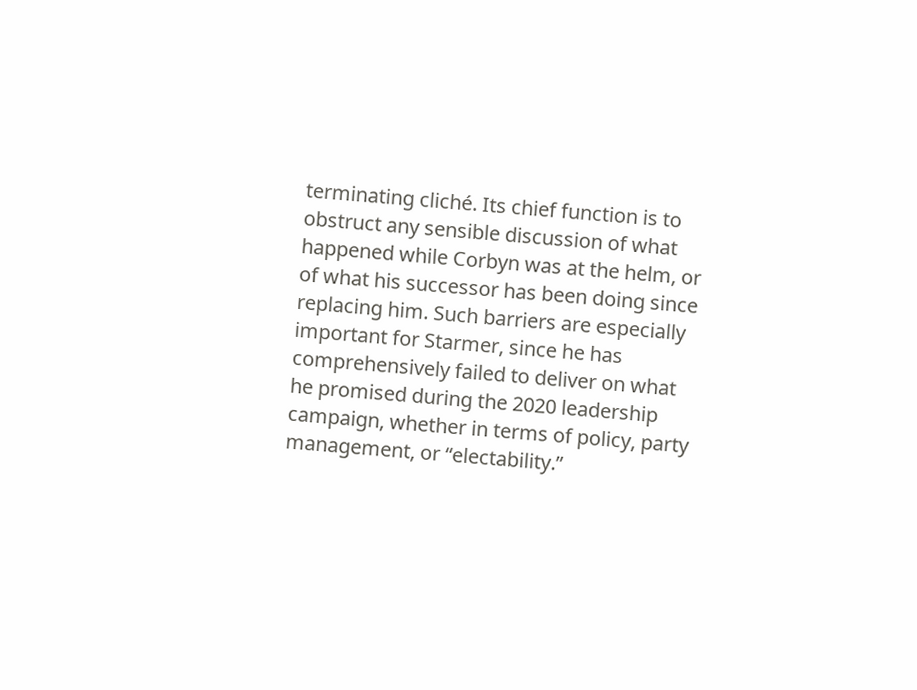terminating cliché. Its chief function is to obstruct any sensible discussion of what happened while Corbyn was at the helm, or of what his successor has been doing since replacing him. Such barriers are especially important for Starmer, since he has comprehensively failed to deliver on what he promised during the 2020 leadership campaign, whether in terms of policy, party management, or “electability.”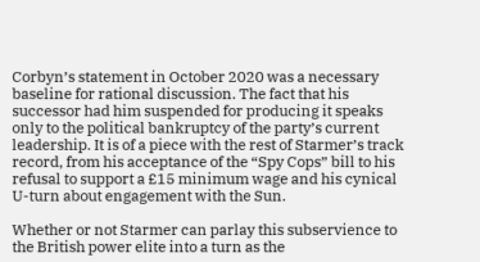Corbyn’s statement in October 2020 was a necessary baseline for rational discussion. The fact that his successor had him suspended for producing it speaks only to the political bankruptcy of the party’s current leadership. It is of a piece with the rest of Starmer’s track record, from his acceptance of the “Spy Cops” bill to his refusal to support a £15 minimum wage and his cynical U-turn about engagement with the Sun.

Whether or not Starmer can parlay this subservience to the British power elite into a turn as the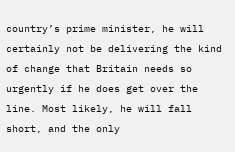country’s prime minister, he will certainly not be delivering the kind of change that Britain needs so urgently if he does get over the line. Most likely, he will fall short, and the only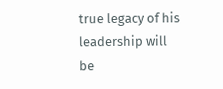true legacy of his leadership will be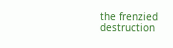the frenzied destruction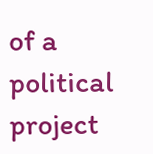of a political project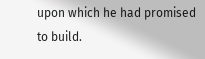upon which he had promised to build.